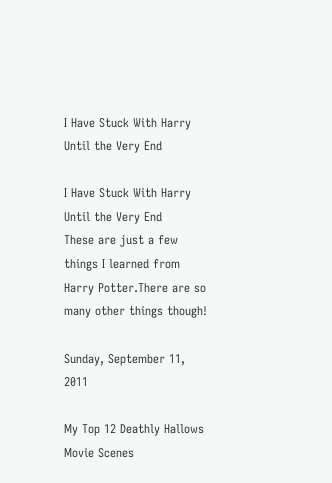I Have Stuck With Harry Until the Very End

I Have Stuck With Harry Until the Very End
These are just a few things I learned from Harry Potter.There are so many other things though!

Sunday, September 11, 2011

My Top 12 Deathly Hallows Movie Scenes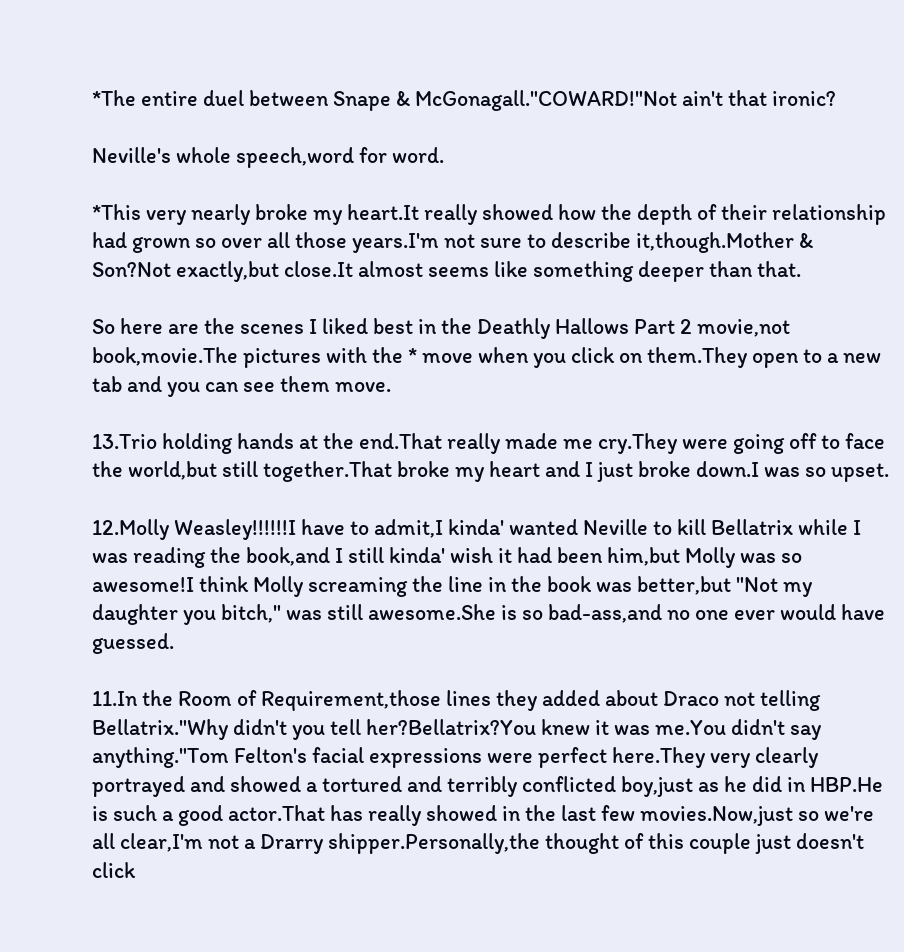*The entire duel between Snape & McGonagall."COWARD!"Not ain't that ironic?

Neville's whole speech,word for word.

*This very nearly broke my heart.It really showed how the depth of their relationship had grown so over all those years.I'm not sure to describe it,though.Mother & Son?Not exactly,but close.It almost seems like something deeper than that.

So here are the scenes I liked best in the Deathly Hallows Part 2 movie,not book,movie.The pictures with the * move when you click on them.They open to a new tab and you can see them move.

13.Trio holding hands at the end.That really made me cry.They were going off to face the world,but still together.That broke my heart and I just broke down.I was so upset.

12.Molly Weasley!!!!!!I have to admit,I kinda' wanted Neville to kill Bellatrix while I was reading the book,and I still kinda' wish it had been him,but Molly was so awesome!I think Molly screaming the line in the book was better,but "Not my daughter you bitch," was still awesome.She is so bad-ass,and no one ever would have guessed.

11.In the Room of Requirement,those lines they added about Draco not telling Bellatrix."Why didn't you tell her?Bellatrix?You knew it was me.You didn't say anything."Tom Felton's facial expressions were perfect here.They very clearly portrayed and showed a tortured and terribly conflicted boy,just as he did in HBP.He is such a good actor.That has really showed in the last few movies.Now,just so we're all clear,I'm not a Drarry shipper.Personally,the thought of this couple just doesn't click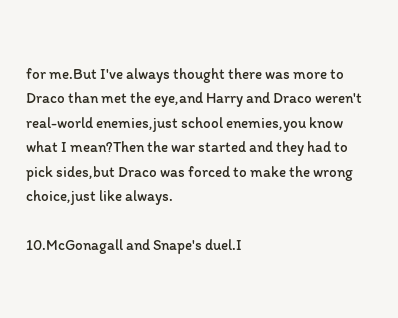for me.But I've always thought there was more to Draco than met the eye,and Harry and Draco weren't real-world enemies,just school enemies,you know what I mean?Then the war started and they had to pick sides,but Draco was forced to make the wrong choice,just like always.

10.McGonagall and Snape's duel.I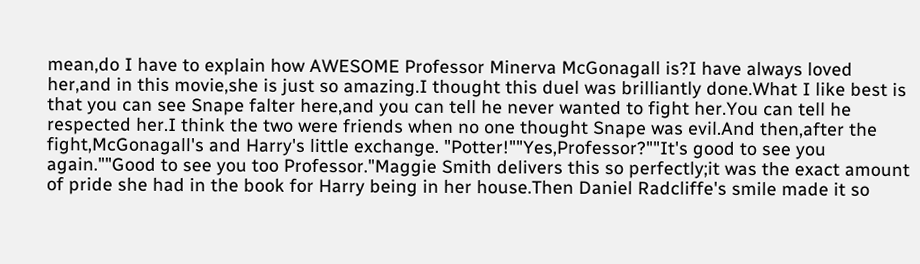mean,do I have to explain how AWESOME Professor Minerva McGonagall is?I have always loved her,and in this movie,she is just so amazing.I thought this duel was brilliantly done.What I like best is that you can see Snape falter here,and you can tell he never wanted to fight her.You can tell he respected her.I think the two were friends when no one thought Snape was evil.And then,after the fight,McGonagall's and Harry's little exchange. "Potter!""Yes,Professor?""It's good to see you again.""Good to see you too Professor."Maggie Smith delivers this so perfectly;it was the exact amount of pride she had in the book for Harry being in her house.Then Daniel Radcliffe's smile made it so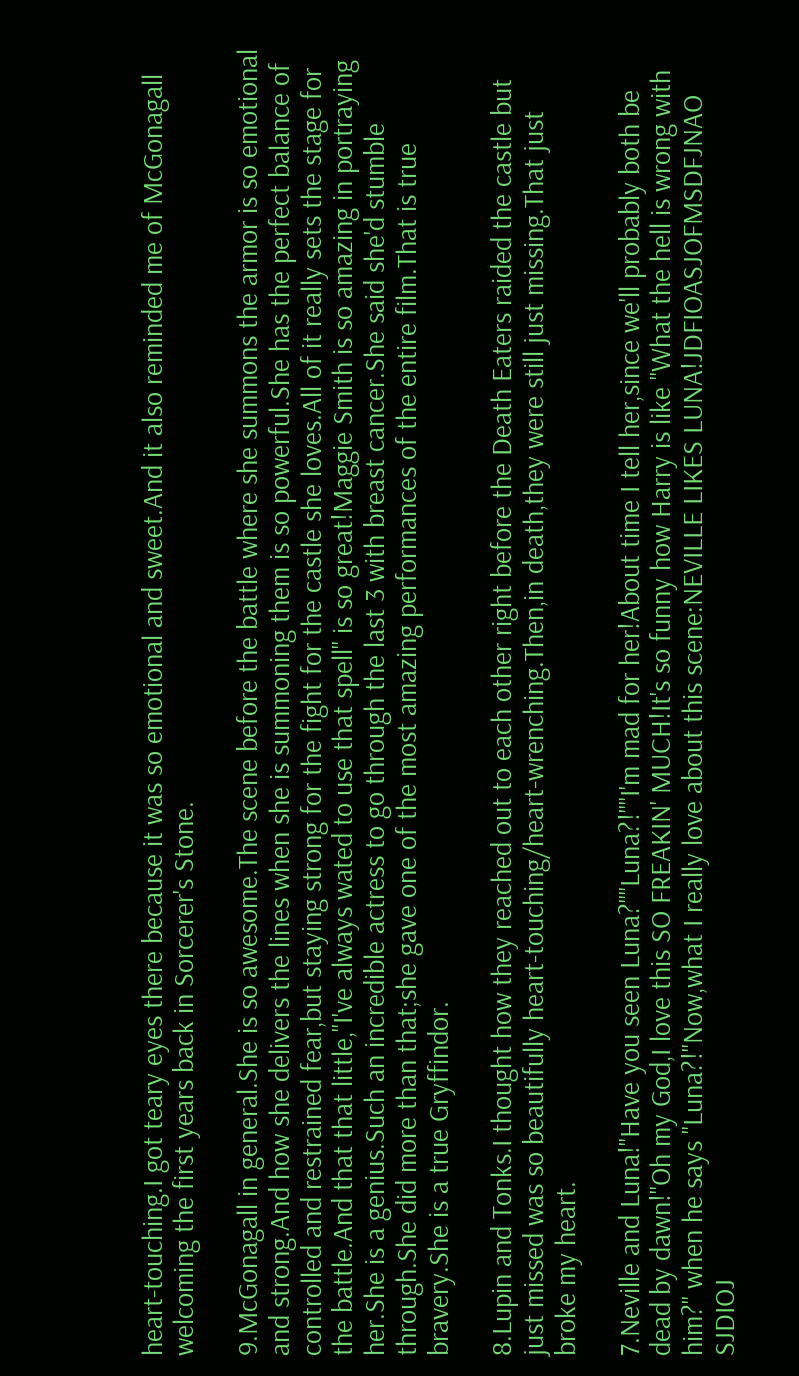heart-touching.I got teary eyes there because it was so emotional and sweet.And it also reminded me of McGonagall welcoming the first years back in Sorcerer's Stone.

9.McGonagall in general.She is so awesome.The scene before the battle where she summons the armor is so emotional and strong.And how she delivers the lines when she is summoning them is so powerful.She has the perfect balance of controlled and restrained fear,but staying strong for the fight for the castle she loves.All of it really sets the stage for the battle.And that that little,"I've always wated to use that spell" is so great!Maggie Smith is so amazing in portraying her.She is a genius.Such an incredible actress to go through the last 3 with breast cancer.She said she'd stumble through.She did more than that;she gave one of the most amazing performances of the entire film.That is true bravery.She is a true Gryffindor.

8.Lupin and Tonks.I thought how they reached out to each other right before the Death Eaters raided the castle but just missed was so beautifully heart-touching/heart-wrenching.Then,in death,they were still just missing.That just broke my heart.

7.Neville and Luna!"Have you seen Luna?""Luna?!""I'm mad for her!About time I tell her,since we'll probably both be dead by dawn!"Oh my God,I love this SO FREAKIN' MUCH!It's so funny how Harry is like "What the hell is wrong with him?" when he says "Luna?!"Now,what I really love about this scene:NEVILLE LIKES LUNA!JDFIOASJOFMSDFJNAO SJDIOJ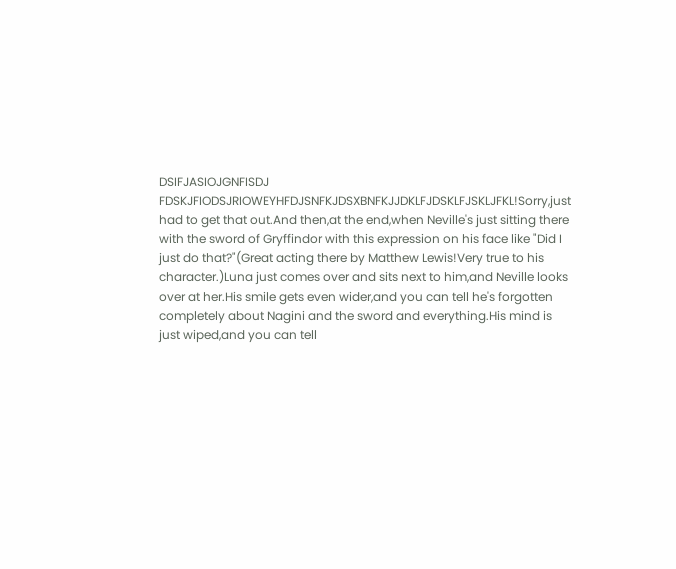DSIFJASIOJGNFISDJ FDSKJFIODSJRIOWEYHFDJSNFKJDSXBNFKJJDKLFJDSKLFJSKLJFKL!Sorry,just had to get that out.And then,at the end,when Neville's just sitting there with the sword of Gryffindor with this expression on his face like "Did I just do that?"(Great acting there by Matthew Lewis!Very true to his character.)Luna just comes over and sits next to him,and Neville looks over at her.His smile gets even wider,and you can tell he's forgotten completely about Nagini and the sword and everything.His mind is just wiped,and you can tell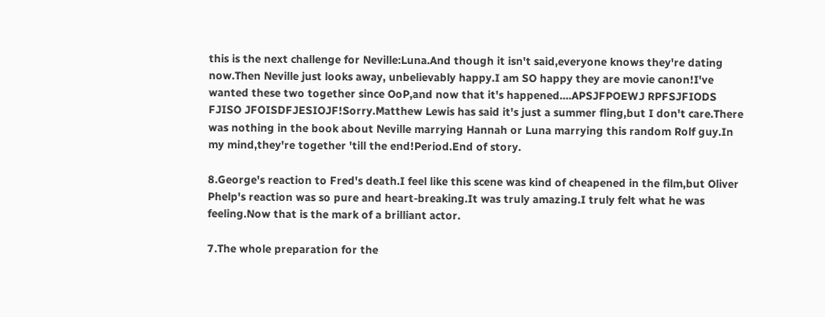this is the next challenge for Neville:Luna.And though it isn't said,everyone knows they're dating now.Then Neville just looks away, unbelievably happy.I am SO happy they are movie canon!I've wanted these two together since OoP,and now that it's happened....APSJFPOEWJ RPFSJFIODS FJISO JFOISDFJESIOJF!Sorry.Matthew Lewis has said it's just a summer fling,but I don't care.There was nothing in the book about Neville marrying Hannah or Luna marrying this random Rolf guy.In my mind,they're together 'till the end!Period.End of story.

8.George's reaction to Fred's death.I feel like this scene was kind of cheapened in the film,but Oliver Phelp's reaction was so pure and heart-breaking.It was truly amazing.I truly felt what he was feeling.Now that is the mark of a brilliant actor.

7.The whole preparation for the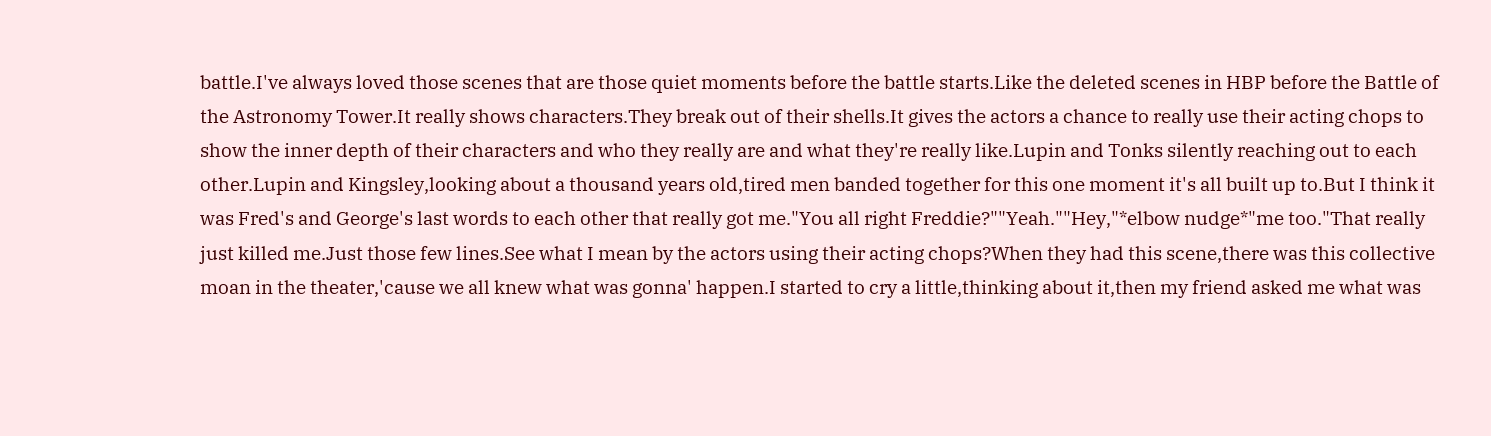battle.I've always loved those scenes that are those quiet moments before the battle starts.Like the deleted scenes in HBP before the Battle of the Astronomy Tower.It really shows characters.They break out of their shells.It gives the actors a chance to really use their acting chops to show the inner depth of their characters and who they really are and what they're really like.Lupin and Tonks silently reaching out to each other.Lupin and Kingsley,looking about a thousand years old,tired men banded together for this one moment it's all built up to.But I think it was Fred's and George's last words to each other that really got me."You all right Freddie?""Yeah.""Hey,"*elbow nudge*"me too."That really just killed me.Just those few lines.See what I mean by the actors using their acting chops?When they had this scene,there was this collective moan in the theater,'cause we all knew what was gonna' happen.I started to cry a little,thinking about it,then my friend asked me what was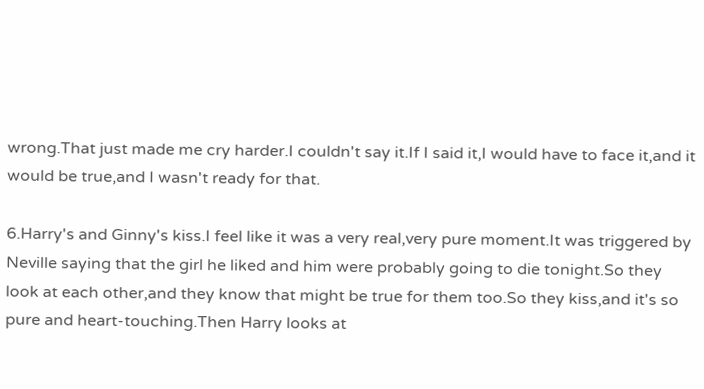wrong.That just made me cry harder.I couldn't say it.If I said it,I would have to face it,and it would be true,and I wasn't ready for that.

6.Harry's and Ginny's kiss.I feel like it was a very real,very pure moment.It was triggered by Neville saying that the girl he liked and him were probably going to die tonight.So they look at each other,and they know that might be true for them too.So they kiss,and it's so pure and heart-touching.Then Harry looks at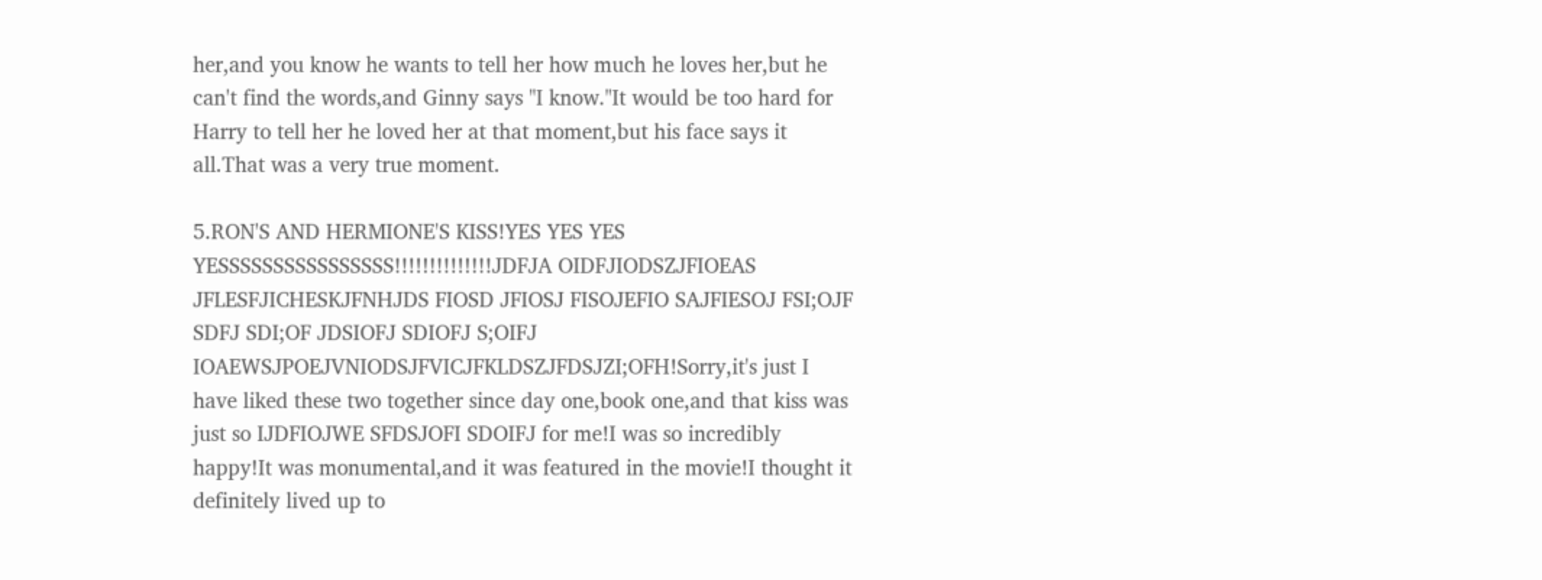her,and you know he wants to tell her how much he loves her,but he can't find the words,and Ginny says "I know."It would be too hard for Harry to tell her he loved her at that moment,but his face says it all.That was a very true moment.

5.RON'S AND HERMIONE'S KISS!YES YES YES YESSSSSSSSSSSSSSSS!!!!!!!!!!!!!!JDFJA OIDFJIODSZJFIOEAS JFLESFJICHESKJFNHJDS FIOSD JFIOSJ FISOJEFIO SAJFIESOJ FSI;OJF SDFJ SDI;OF JDSIOFJ SDIOFJ S;OIFJ IOAEWSJPOEJVNIODSJFVICJFKLDSZJFDSJZI;OFH!Sorry,it's just I have liked these two together since day one,book one,and that kiss was just so IJDFIOJWE SFDSJOFI SDOIFJ for me!I was so incredibly happy!It was monumental,and it was featured in the movie!I thought it definitely lived up to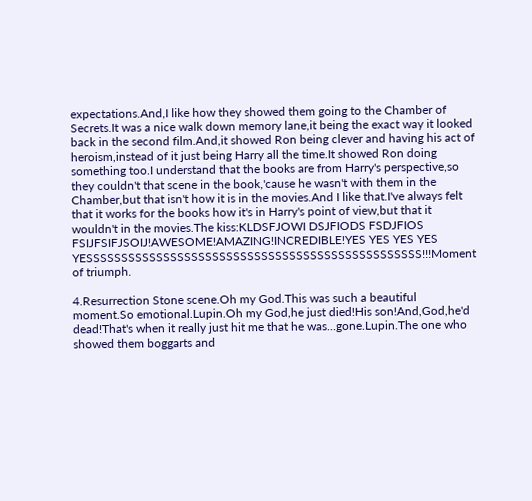expectations.And,I like how they showed them going to the Chamber of Secrets.It was a nice walk down memory lane,it being the exact way it looked back in the second film.And,it showed Ron being clever and having his act of heroism,instead of it just being Harry all the time.It showed Ron doing something too.I understand that the books are from Harry's perspective,so they couldn't that scene in the book,'cause he wasn't with them in the Chamber,but that isn't how it is in the movies.And I like that.I've always felt that it works for the books how it's in Harry's point of view,but that it wouldn't in the movies.The kiss:KLDSFJOWI DSJFIODS FSDJFIOS FSIJFSIFJSOIJ!AWESOME!AMAZING!INCREDIBLE!YES YES YES YES YESSSSSSSSSSSSSSSSSSSSSSSSSSSSSSSSSSSSSSSSSSSSSSSS!!!Moment of triumph.

4.Resurrection Stone scene.Oh my God.This was such a beautiful moment.So emotional.Lupin.Oh my God,he just died!His son!And,God,he'd dead!That's when it really just hit me that he was...gone.Lupin.The one who showed them boggarts and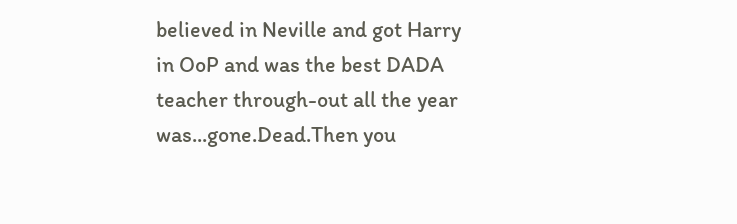believed in Neville and got Harry in OoP and was the best DADA teacher through-out all the year was...gone.Dead.Then you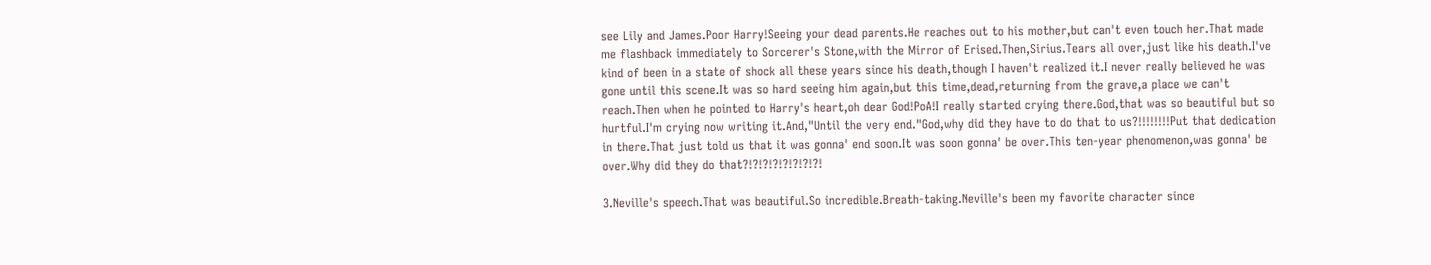see Lily and James.Poor Harry!Seeing your dead parents.He reaches out to his mother,but can't even touch her.That made me flashback immediately to Sorcerer's Stone,with the Mirror of Erised.Then,Sirius.Tears all over,just like his death.I've kind of been in a state of shock all these years since his death,though I haven't realized it.I never really believed he was gone until this scene.It was so hard seeing him again,but this time,dead,returning from the grave,a place we can't reach.Then when he pointed to Harry's heart,oh dear God!PoA!I really started crying there.God,that was so beautiful but so hurtful.I'm crying now writing it.And,"Until the very end."God,why did they have to do that to us?!!!!!!!!Put that dedication in there.That just told us that it was gonna' end soon.It was soon gonna' be over.This ten-year phenomenon,was gonna' be over.Why did they do that?!?!?!?!?!?!?!?!

3.Neville's speech.That was beautiful.So incredible.Breath-taking.Neville's been my favorite character since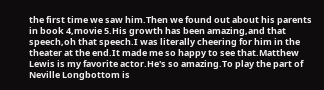the first time we saw him.Then we found out about his parents in book 4,movie 5.His growth has been amazing,and that speech,oh that speech.I was literally cheering for him in the theater at the end.It made me so happy to see that.Matthew Lewis is my favorite actor.He's so amazing.To play the part of Neville Longbottom is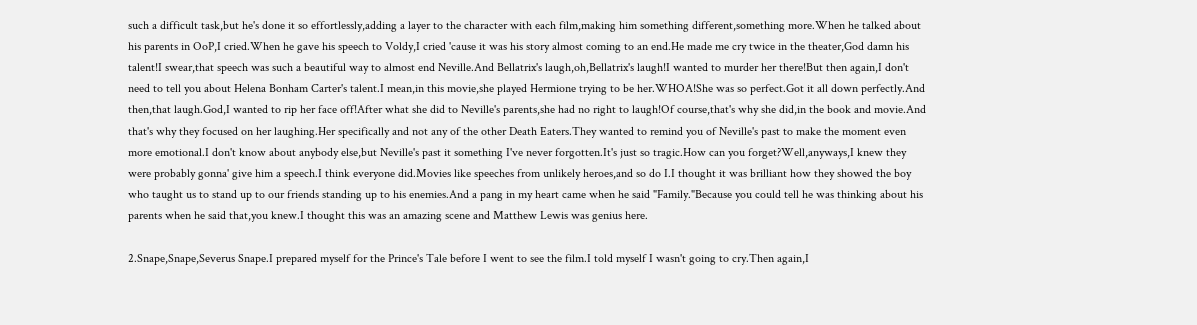such a difficult task,but he's done it so effortlessly,adding a layer to the character with each film,making him something different,something more.When he talked about his parents in OoP,I cried.When he gave his speech to Voldy,I cried 'cause it was his story almost coming to an end.He made me cry twice in the theater,God damn his talent!I swear,that speech was such a beautiful way to almost end Neville.And Bellatrix's laugh,oh,Bellatrix's laugh!I wanted to murder her there!But then again,I don't need to tell you about Helena Bonham Carter's talent.I mean,in this movie,she played Hermione trying to be her.WHOA!She was so perfect.Got it all down perfectly.And then,that laugh.God,I wanted to rip her face off!After what she did to Neville's parents,she had no right to laugh!Of course,that's why she did,in the book and movie.And that's why they focused on her laughing.Her specifically and not any of the other Death Eaters.They wanted to remind you of Neville's past to make the moment even more emotional.I don't know about anybody else,but Neville's past it something I've never forgotten.It's just so tragic.How can you forget?Well,anyways,I knew they were probably gonna' give him a speech.I think everyone did.Movies like speeches from unlikely heroes,and so do I.I thought it was brilliant how they showed the boy who taught us to stand up to our friends standing up to his enemies.And a pang in my heart came when he said "Family."Because you could tell he was thinking about his parents when he said that,you knew.I thought this was an amazing scene and Matthew Lewis was genius here.

2.Snape,Snape,Severus Snape.I prepared myself for the Prince's Tale before I went to see the film.I told myself I wasn't going to cry.Then again,I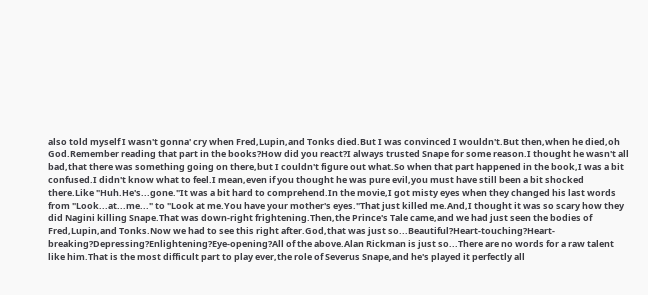also told myself I wasn't gonna' cry when Fred,Lupin,and Tonks died.But I was convinced I wouldn't.But then,when he died,oh God.Remember reading that part in the books?How did you react?I always trusted Snape for some reason.I thought he wasn't all bad,that there was something going on there,but I couldn't figure out what.So when that part happened in the book,I was a bit confused.I didn't know what to feel.I mean,even if you thought he was pure evil,you must have still been a bit shocked there.Like "Huh.He's...gone."It was a bit hard to comprehend.In the movie,I got misty eyes when they changed his last words from "Look...at...me..." to "Look at me.You have your mother's eyes."That just killed me.And,I thought it was so scary how they did Nagini killing Snape.That was down-right frightening.Then,the Prince's Tale came,and we had just seen the bodies of Fred,Lupin,and Tonks.Now we had to see this right after.God,that was just so...Beautiful?Heart-touching?Heart-breaking?Depressing?Enlightening?Eye-opening?All of the above.Alan Rickman is just so...There are no words for a raw talent like him.That is the most difficult part to play ever,the role of Severus Snape,and he's played it perfectly all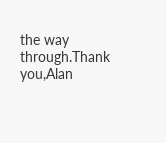the way through.Thank you,Alan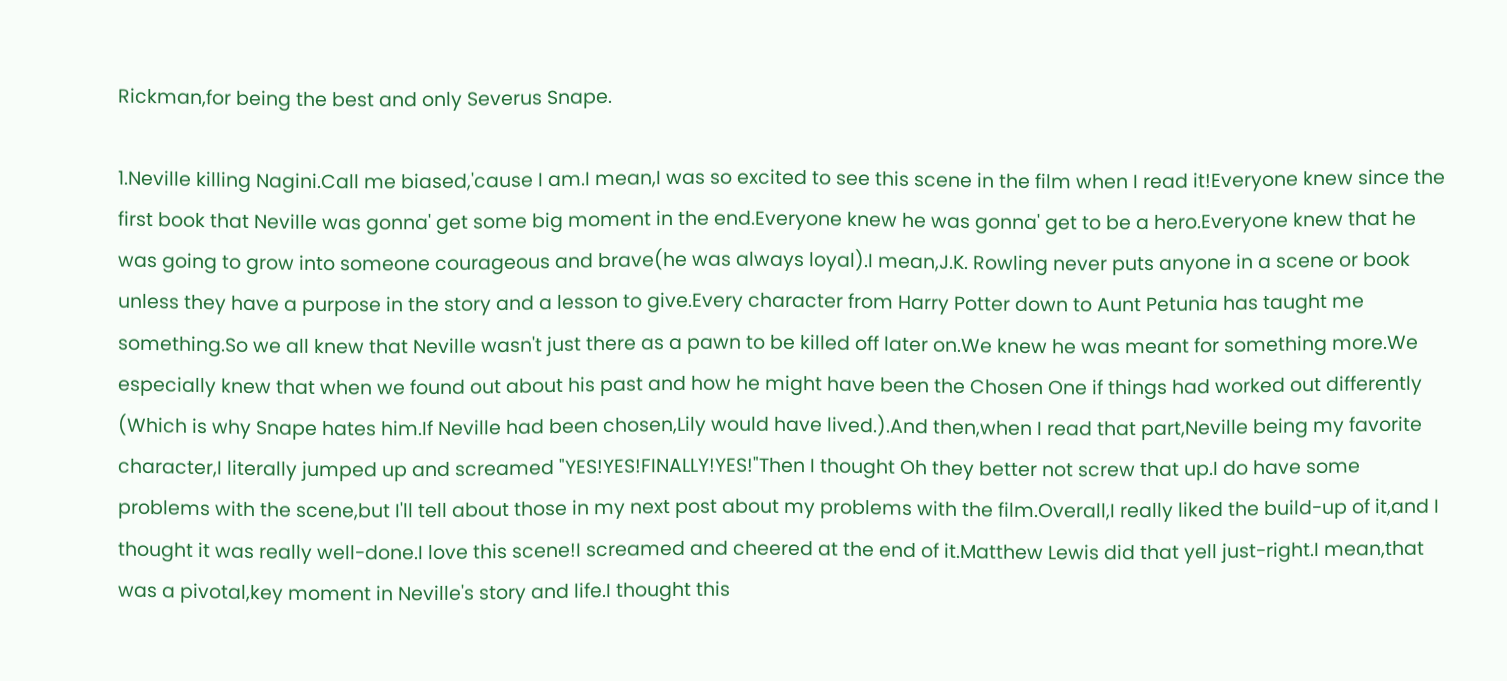Rickman,for being the best and only Severus Snape.

1.Neville killing Nagini.Call me biased,'cause I am.I mean,I was so excited to see this scene in the film when I read it!Everyone knew since the first book that Neville was gonna' get some big moment in the end.Everyone knew he was gonna' get to be a hero.Everyone knew that he was going to grow into someone courageous and brave(he was always loyal).I mean,J.K. Rowling never puts anyone in a scene or book unless they have a purpose in the story and a lesson to give.Every character from Harry Potter down to Aunt Petunia has taught me something.So we all knew that Neville wasn't just there as a pawn to be killed off later on.We knew he was meant for something more.We especially knew that when we found out about his past and how he might have been the Chosen One if things had worked out differently (Which is why Snape hates him.If Neville had been chosen,Lily would have lived.).And then,when I read that part,Neville being my favorite character,I literally jumped up and screamed "YES!YES!FINALLY!YES!"Then I thought Oh they better not screw that up.I do have some problems with the scene,but I'll tell about those in my next post about my problems with the film.Overall,I really liked the build-up of it,and I thought it was really well-done.I love this scene!I screamed and cheered at the end of it.Matthew Lewis did that yell just-right.I mean,that was a pivotal,key moment in Neville's story and life.I thought this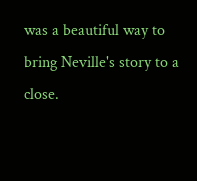was a beautiful way to bring Neville's story to a close.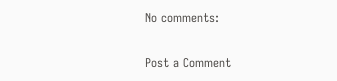No comments:

Post a Comment